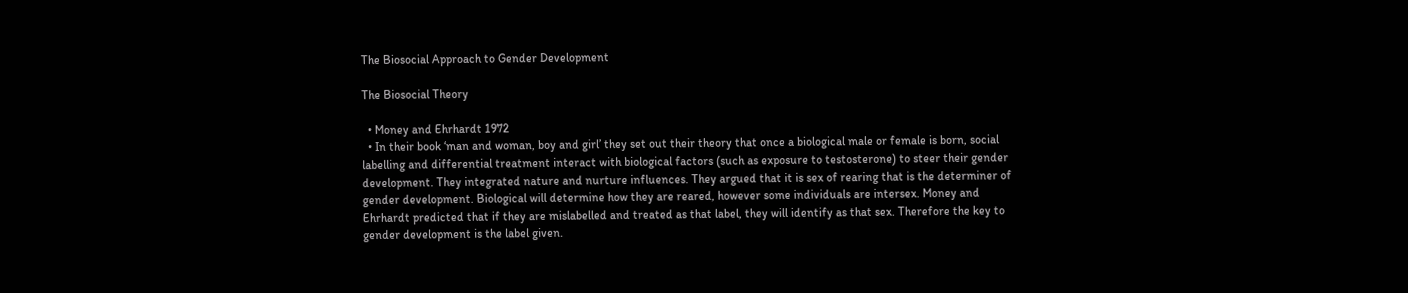The Biosocial Approach to Gender Development

The Biosocial Theory

  • Money and Ehrhardt 1972
  • In their book ‘man and woman, boy and girl’ they set out their theory that once a biological male or female is born, social labelling and differential treatment interact with biological factors (such as exposure to testosterone) to steer their gender development. They integrated nature and nurture influences. They argued that it is sex of rearing that is the determiner of gender development. Biological will determine how they are reared, however some individuals are intersex. Money and Ehrhardt predicted that if they are mislabelled and treated as that label, they will identify as that sex. Therefore the key to gender development is the label given.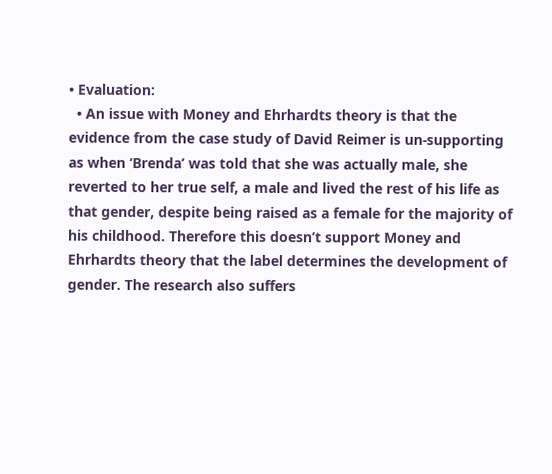• Evaluation:
  • An issue with Money and Ehrhardts theory is that the evidence from the case study of David Reimer is un-supporting as when ‘Brenda’ was told that she was actually male, she reverted to her true self, a male and lived the rest of his life as that gender, despite being raised as a female for the majority of his childhood. Therefore this doesn’t support Money and Ehrhardts theory that the label determines the development of gender. The research also suffers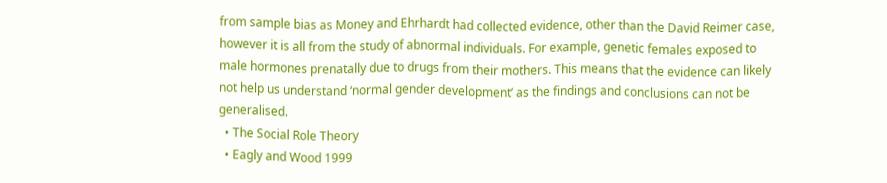from sample bias as Money and Ehrhardt had collected evidence, other than the David Reimer case, however it is all from the study of abnormal individuals. For example, genetic females exposed to male hormones prenatally due to drugs from their mothers. This means that the evidence can likely not help us understand ‘normal gender development’ as the findings and conclusions can not be generalised.
  • The Social Role Theory
  • Eagly and Wood 1999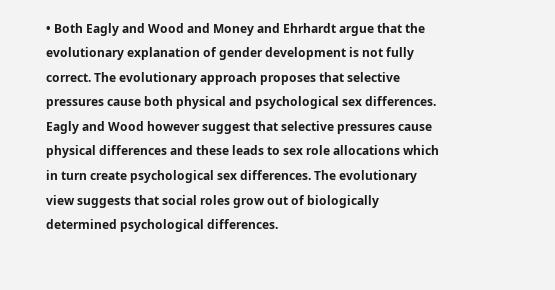• Both Eagly and Wood and Money and Ehrhardt argue that the evolutionary explanation of gender development is not fully correct. The evolutionary approach proposes that selective pressures cause both physical and psychological sex differences. Eagly and Wood however suggest that selective pressures cause physical differences and these leads to sex role allocations which in turn create psychological sex differences. The evolutionary view suggests that social roles grow out of biologically determined psychological differences.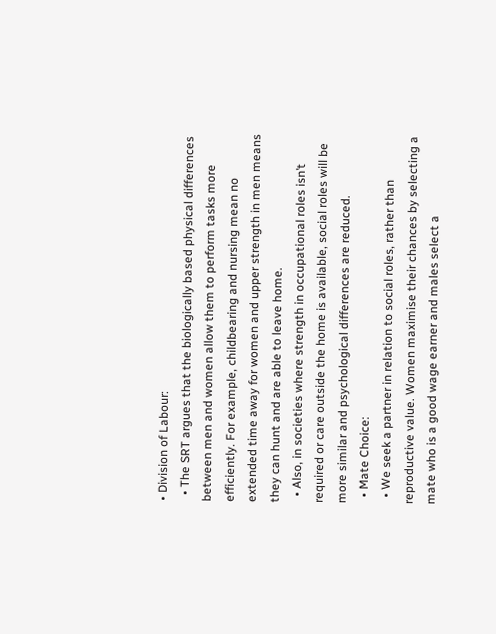• Division of Labour:
  • The SRT argues that the biologically based physical differences between men and women allow them to perform tasks more efficiently. For example, childbearing and nursing mean no extended time away for women and upper strength in men means they can hunt and are able to leave home.
  • Also, in societies where strength in occupational roles isn’t required or care outside the home is available, social roles will be more similar and psychological differences are reduced.
  • Mate Choice:
  • We seek a partner in relation to social roles, rather than reproductive value. Women maximise their chances by selecting a mate who is a good wage earner and males select a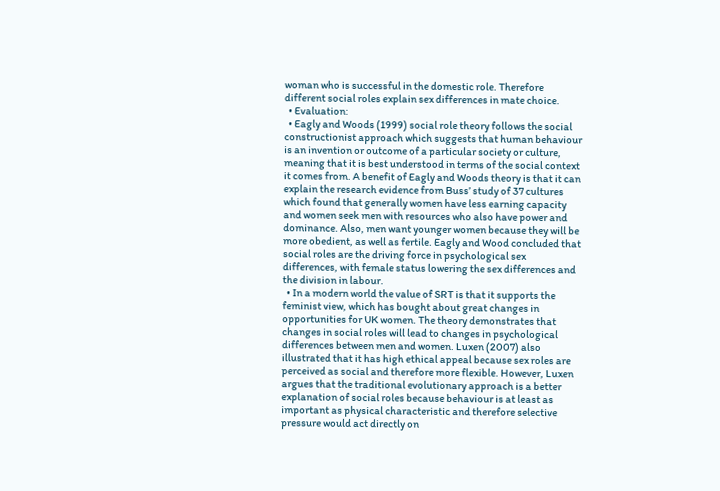woman who is successful in the domestic role. Therefore different social roles explain sex differences in mate choice.
  • Evaluation:
  • Eagly and Woods (1999) social role theory follows the social constructionist approach which suggests that human behaviour is an invention or outcome of a particular society or culture, meaning that it is best understood in terms of the social context it comes from. A benefit of Eagly and Woods theory is that it can explain the research evidence from Buss’ study of 37 cultures which found that generally women have less earning capacity and women seek men with resources who also have power and dominance. Also, men want younger women because they will be more obedient, as well as fertile. Eagly and Wood concluded that social roles are the driving force in psychological sex differences, with female status lowering the sex differences and the division in labour.
  • In a modern world the value of SRT is that it supports the feminist view, which has bought about great changes in opportunities for UK women. The theory demonstrates that changes in social roles will lead to changes in psychological differences between men and women. Luxen (2007) also illustrated that it has high ethical appeal because sex roles are perceived as social and therefore more flexible. However, Luxen argues that the traditional evolutionary approach is a better explanation of social roles because behaviour is at least as important as physical characteristic and therefore selective pressure would act directly on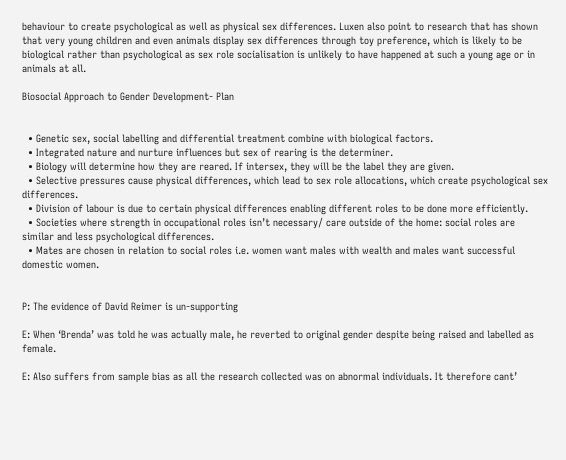behaviour to create psychological as well as physical sex differences. Luxen also point to research that has shown that very young children and even animals display sex differences through toy preference, which is likely to be biological rather than psychological as sex role socialisation is unlikely to have happened at such a young age or in animals at all.

Biosocial Approach to Gender Development- Plan


  • Genetic sex, social labelling and differential treatment combine with biological factors.
  • Integrated nature and nurture influences but sex of rearing is the determiner.
  • Biology will determine how they are reared. If intersex, they will be the label they are given.
  • Selective pressures cause physical differences, which lead to sex role allocations, which create psychological sex differences.
  • Division of labour is due to certain physical differences enabling different roles to be done more efficiently.
  • Societies where strength in occupational roles isn’t necessary/ care outside of the home: social roles are similar and less psychological differences.
  • Mates are chosen in relation to social roles i.e. women want males with wealth and males want successful domestic women.


P: The evidence of David Reimer is un-supporting

E: When ‘Brenda’ was told he was actually male, he reverted to original gender despite being raised and labelled as female.

E: Also suffers from sample bias as all the research collected was on abnormal individuals. It therefore cant’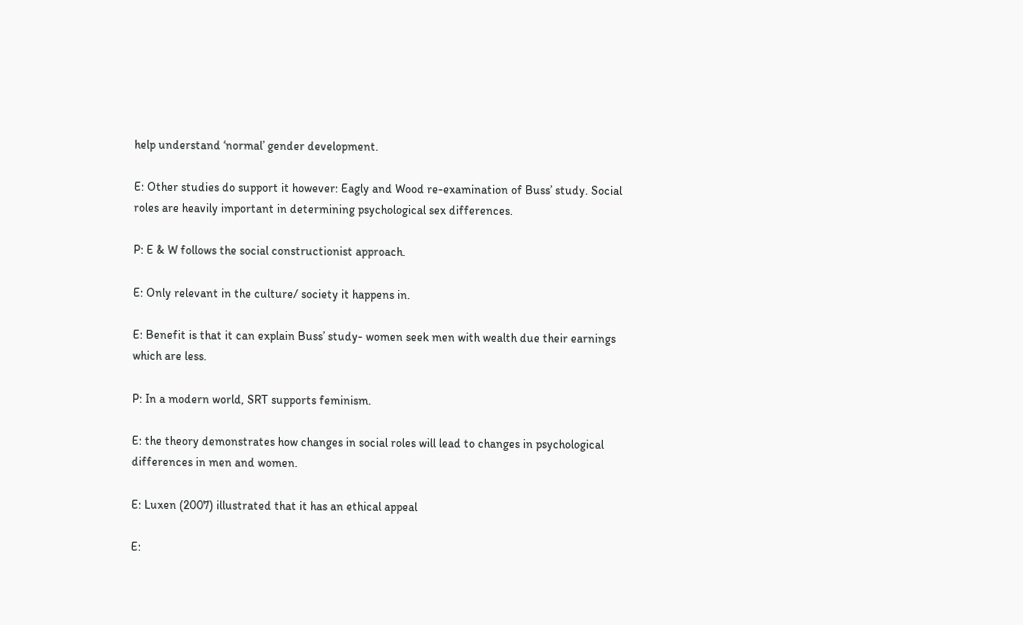help understand ‘normal’ gender development.

E: Other studies do support it however: Eagly and Wood re-examination of Buss’ study. Social roles are heavily important in determining psychological sex differences.

P: E & W follows the social constructionist approach.

E: Only relevant in the culture/ society it happens in.

E: Benefit is that it can explain Buss’ study- women seek men with wealth due their earnings which are less.

P: In a modern world, SRT supports feminism.

E: the theory demonstrates how changes in social roles will lead to changes in psychological differences in men and women.

E: Luxen (2007) illustrated that it has an ethical appeal

E: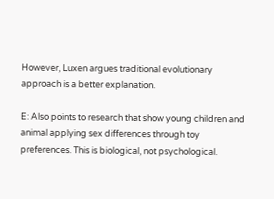However, Luxen argues traditional evolutionary approach is a better explanation.

E: Also points to research that show young children and animal applying sex differences through toy preferences. This is biological, not psychological.